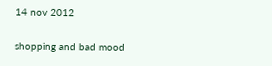14 nov 2012

shopping and bad mood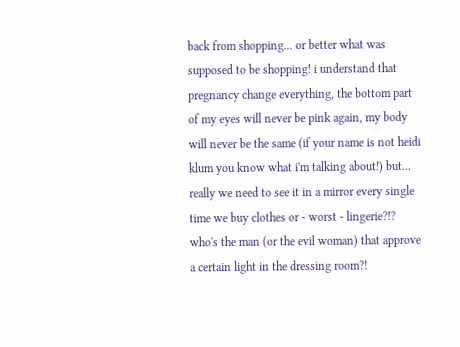back from shopping... or better what was supposed to be shopping! i understand that pregnancy change everything, the bottom part of my eyes will never be pink again, my body will never be the same (if your name is not heidi klum you know what i'm talking about!) but... really we need to see it in a mirror every single time we buy clothes or - worst - lingerie?!? who's the man (or the evil woman) that approve a certain light in the dressing room?!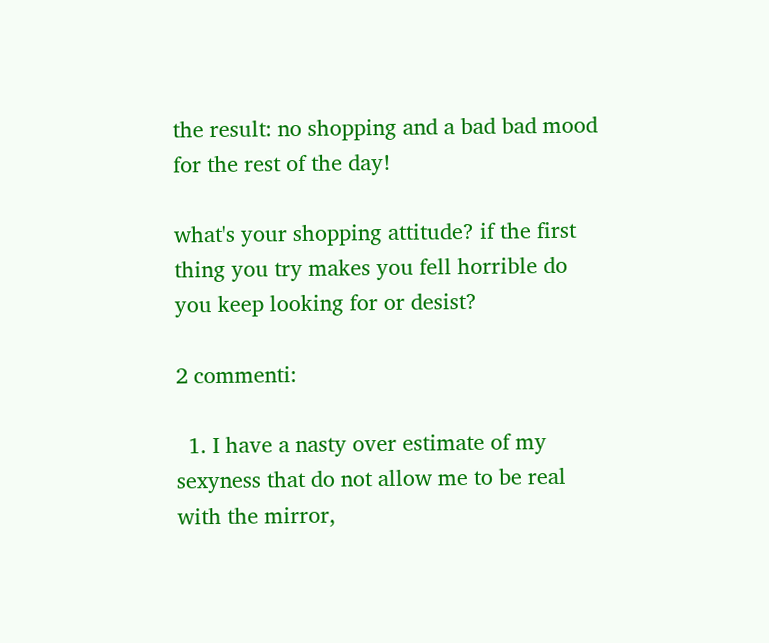the result: no shopping and a bad bad mood for the rest of the day!

what's your shopping attitude? if the first thing you try makes you fell horrible do you keep looking for or desist?

2 commenti:

  1. I have a nasty over estimate of my sexyness that do not allow me to be real with the mirror,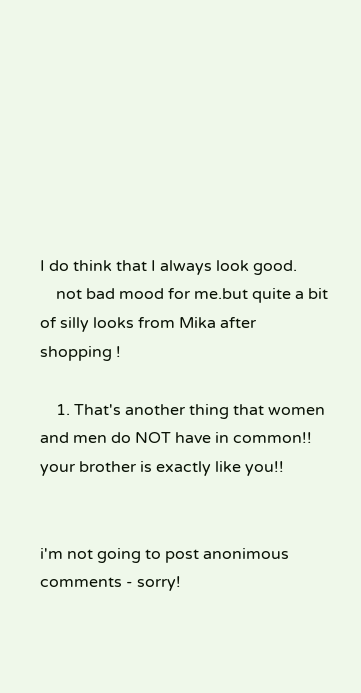I do think that I always look good.
    not bad mood for me.but quite a bit of silly looks from Mika after shopping !

    1. That's another thing that women and men do NOT have in common!! your brother is exactly like you!!


i'm not going to post anonimous comments - sorry!